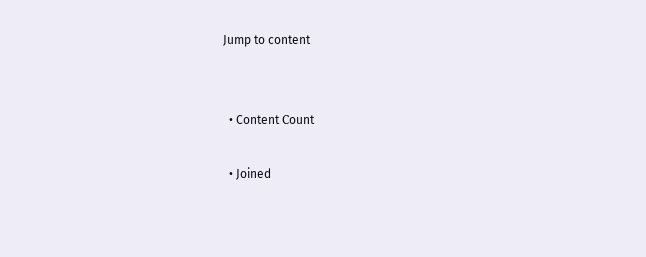Jump to content


  • Content Сount

  • Joined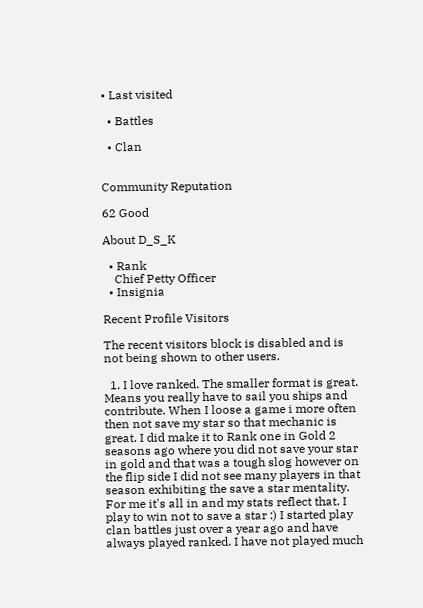• Last visited

  • Battles

  • Clan


Community Reputation

62 Good

About D_S_K

  • Rank
    Chief Petty Officer
  • Insignia

Recent Profile Visitors

The recent visitors block is disabled and is not being shown to other users.

  1. I love ranked. The smaller format is great. Means you really have to sail you ships and contribute. When I loose a game i more often then not save my star so that mechanic is great. I did make it to Rank one in Gold 2 seasons ago where you did not save your star in gold and that was a tough slog however on the flip side I did not see many players in that season exhibiting the save a star mentality. For me it's all in and my stats reflect that. I play to win not to save a star :) I started play clan battles just over a year ago and have always played ranked. I have not played much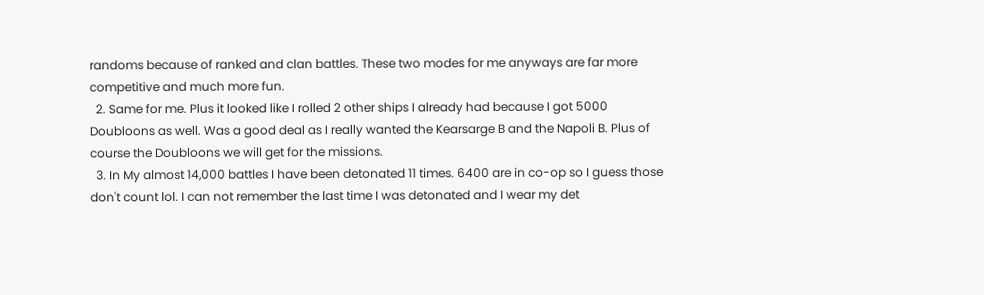randoms because of ranked and clan battles. These two modes for me anyways are far more competitive and much more fun.
  2. Same for me. Plus it looked like I rolled 2 other ships I already had because I got 5000 Doubloons as well. Was a good deal as I really wanted the Kearsarge B and the Napoli B. Plus of course the Doubloons we will get for the missions.
  3. In My almost 14,000 battles I have been detonated 11 times. 6400 are in co-op so I guess those don't count lol. I can not remember the last time I was detonated and I wear my det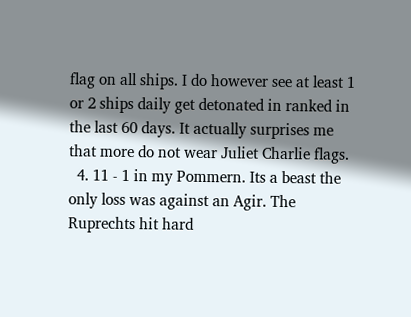flag on all ships. I do however see at least 1 or 2 ships daily get detonated in ranked in the last 60 days. It actually surprises me that more do not wear Juliet Charlie flags.
  4. 11 - 1 in my Pommern. Its a beast the only loss was against an Agir. The Ruprechts hit hard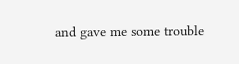and gave me some trouble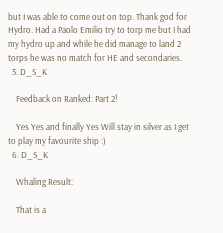but I was able to come out on top. Thank god for Hydro. Had a Paolo Emilio try to torp me but I had my hydro up and while he did manage to land 2 torps he was no match for HE and secondaries.
  5. D_S_K

    Feedback on Ranked: Part 2!

    Yes Yes and finally Yes Will stay in silver as I get to play my favourite ship :)
  6. D_S_K

    Whaling Result:

    That is a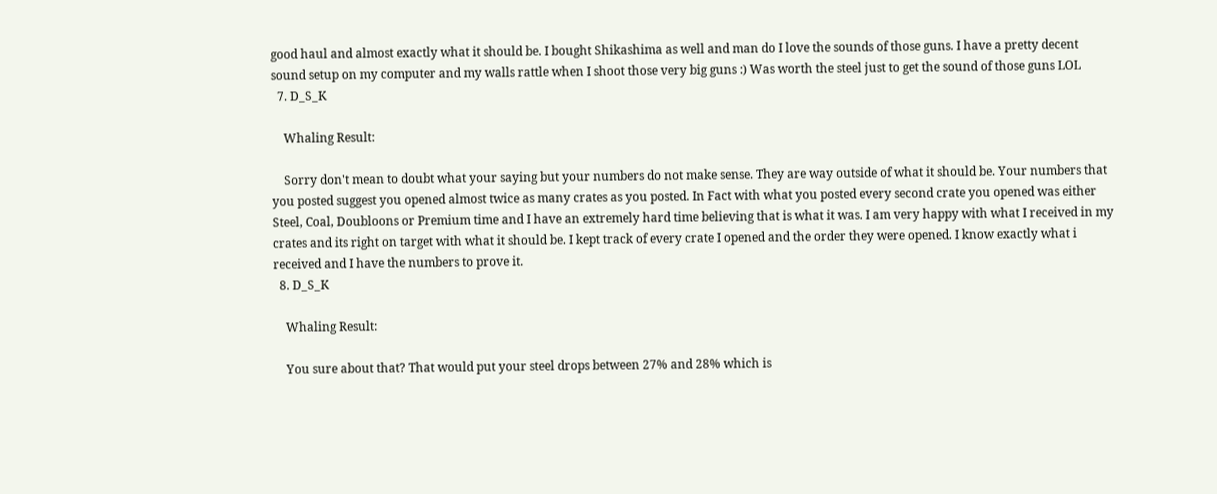good haul and almost exactly what it should be. I bought Shikashima as well and man do I love the sounds of those guns. I have a pretty decent sound setup on my computer and my walls rattle when I shoot those very big guns :) Was worth the steel just to get the sound of those guns LOL
  7. D_S_K

    Whaling Result:

    Sorry don't mean to doubt what your saying but your numbers do not make sense. They are way outside of what it should be. Your numbers that you posted suggest you opened almost twice as many crates as you posted. In Fact with what you posted every second crate you opened was either Steel, Coal, Doubloons or Premium time and I have an extremely hard time believing that is what it was. I am very happy with what I received in my crates and its right on target with what it should be. I kept track of every crate I opened and the order they were opened. I know exactly what i received and I have the numbers to prove it.
  8. D_S_K

    Whaling Result:

    You sure about that? That would put your steel drops between 27% and 28% which is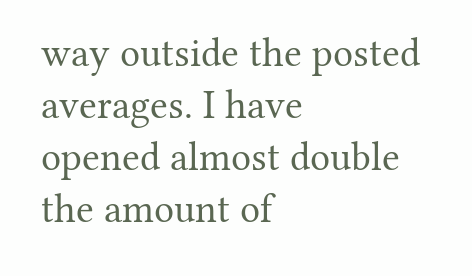way outside the posted averages. I have opened almost double the amount of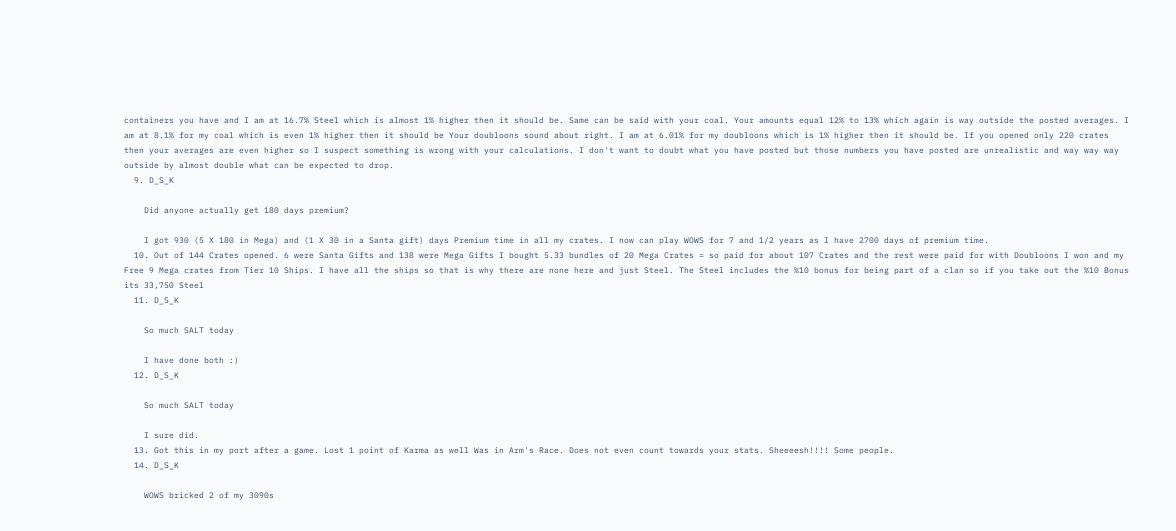containers you have and I am at 16.7% Steel which is almost 1% higher then it should be. Same can be said with your coal. Your amounts equal 12% to 13% which again is way outside the posted averages. I am at 8.1% for my coal which is even 1% higher then it should be Your doubloons sound about right. I am at 6.01% for my doubloons which is 1% higher then it should be. If you opened only 220 crates then your averages are even higher so I suspect something is wrong with your calculations. I don't want to doubt what you have posted but those numbers you have posted are unrealistic and way way way outside by almost double what can be expected to drop.
  9. D_S_K

    Did anyone actually get 180 days premium?

    I got 930 (5 X 180 in Mega) and (1 X 30 in a Santa gift) days Premium time in all my crates. I now can play WOWS for 7 and 1/2 years as I have 2700 days of premium time.
  10. Out of 144 Crates opened. 6 were Santa Gifts and 138 were Mega Gifts I bought 5.33 bundles of 20 Mega Crates = so paid for about 107 Crates and the rest were paid for with Doubloons I won and my Free 9 Mega crates from Tier 10 Ships. I have all the ships so that is why there are none here and just Steel. The Steel includes the %10 bonus for being part of a clan so if you take out the %10 Bonus its 33,750 Steel
  11. D_S_K

    So much SALT today

    I have done both :)
  12. D_S_K

    So much SALT today

    I sure did.
  13. Got this in my port after a game. Lost 1 point of Karma as well Was in Arm's Race. Does not even count towards your stats. Sheeeesh!!!! Some people.
  14. D_S_K

    WOWS bricked 2 of my 3090s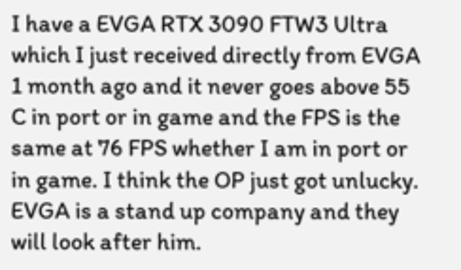I have a EVGA RTX 3090 FTW3 Ultra which I just received directly from EVGA 1 month ago and it never goes above 55 C in port or in game and the FPS is the same at 76 FPS whether I am in port or in game. I think the OP just got unlucky. EVGA is a stand up company and they will look after him.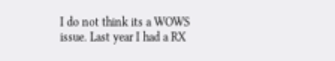I do not think its a WOWS issue. Last year I had a RX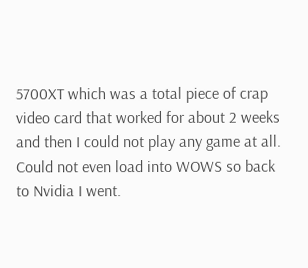5700XT which was a total piece of crap video card that worked for about 2 weeks and then I could not play any game at all. Could not even load into WOWS so back to Nvidia I went.